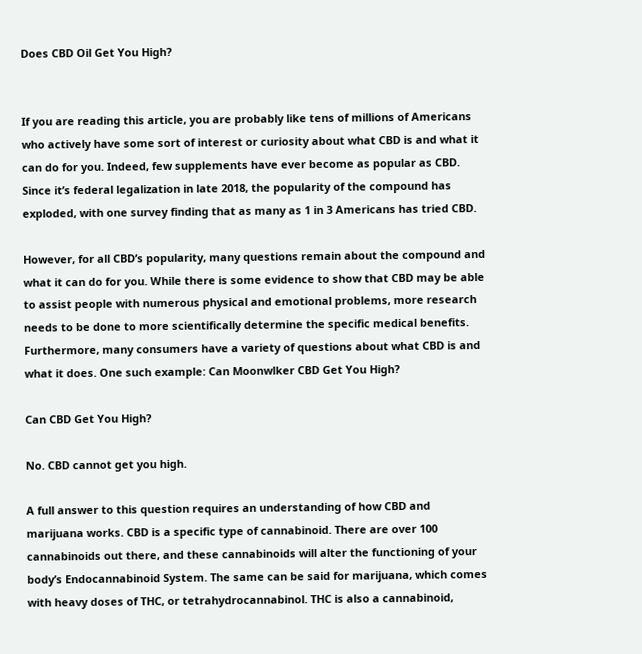Does CBD Oil Get You High?


If you are reading this article, you are probably like tens of millions of Americans who actively have some sort of interest or curiosity about what CBD is and what it can do for you. Indeed, few supplements have ever become as popular as CBD. Since it’s federal legalization in late 2018, the popularity of the compound has exploded, with one survey finding that as many as 1 in 3 Americans has tried CBD.

However, for all CBD’s popularity, many questions remain about the compound and what it can do for you. While there is some evidence to show that CBD may be able to assist people with numerous physical and emotional problems, more research needs to be done to more scientifically determine the specific medical benefits. Furthermore, many consumers have a variety of questions about what CBD is and what it does. One such example: Can Moonwlker CBD Get You High?

Can CBD Get You High?

No. CBD cannot get you high.

A full answer to this question requires an understanding of how CBD and marijuana works. CBD is a specific type of cannabinoid. There are over 100 cannabinoids out there, and these cannabinoids will alter the functioning of your body’s Endocannabinoid System. The same can be said for marijuana, which comes with heavy doses of THC, or tetrahydrocannabinol. THC is also a cannabinoid,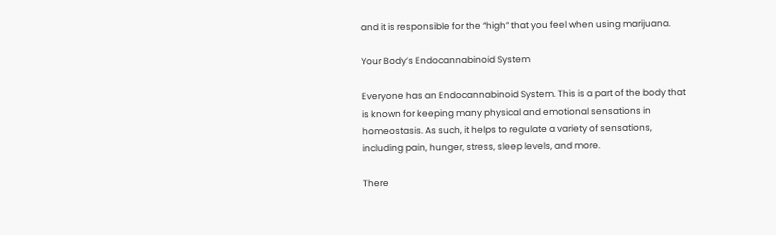and it is responsible for the “high” that you feel when using marijuana.

Your Body’s Endocannabinoid System

Everyone has an Endocannabinoid System. This is a part of the body that is known for keeping many physical and emotional sensations in homeostasis. As such, it helps to regulate a variety of sensations, including pain, hunger, stress, sleep levels, and more.

There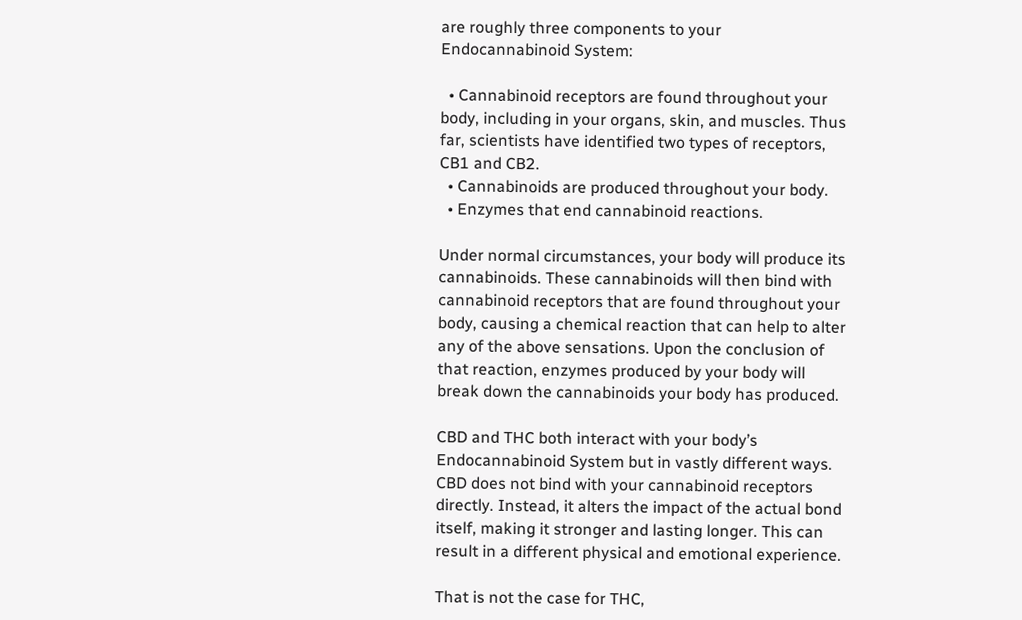are roughly three components to your Endocannabinoid System:

  • Cannabinoid receptors are found throughout your body, including in your organs, skin, and muscles. Thus far, scientists have identified two types of receptors, CB1 and CB2.
  • Cannabinoids are produced throughout your body.
  • Enzymes that end cannabinoid reactions.

Under normal circumstances, your body will produce its cannabinoids. These cannabinoids will then bind with cannabinoid receptors that are found throughout your body, causing a chemical reaction that can help to alter any of the above sensations. Upon the conclusion of that reaction, enzymes produced by your body will break down the cannabinoids your body has produced.

CBD and THC both interact with your body’s Endocannabinoid System but in vastly different ways. CBD does not bind with your cannabinoid receptors directly. Instead, it alters the impact of the actual bond itself, making it stronger and lasting longer. This can result in a different physical and emotional experience.

That is not the case for THC,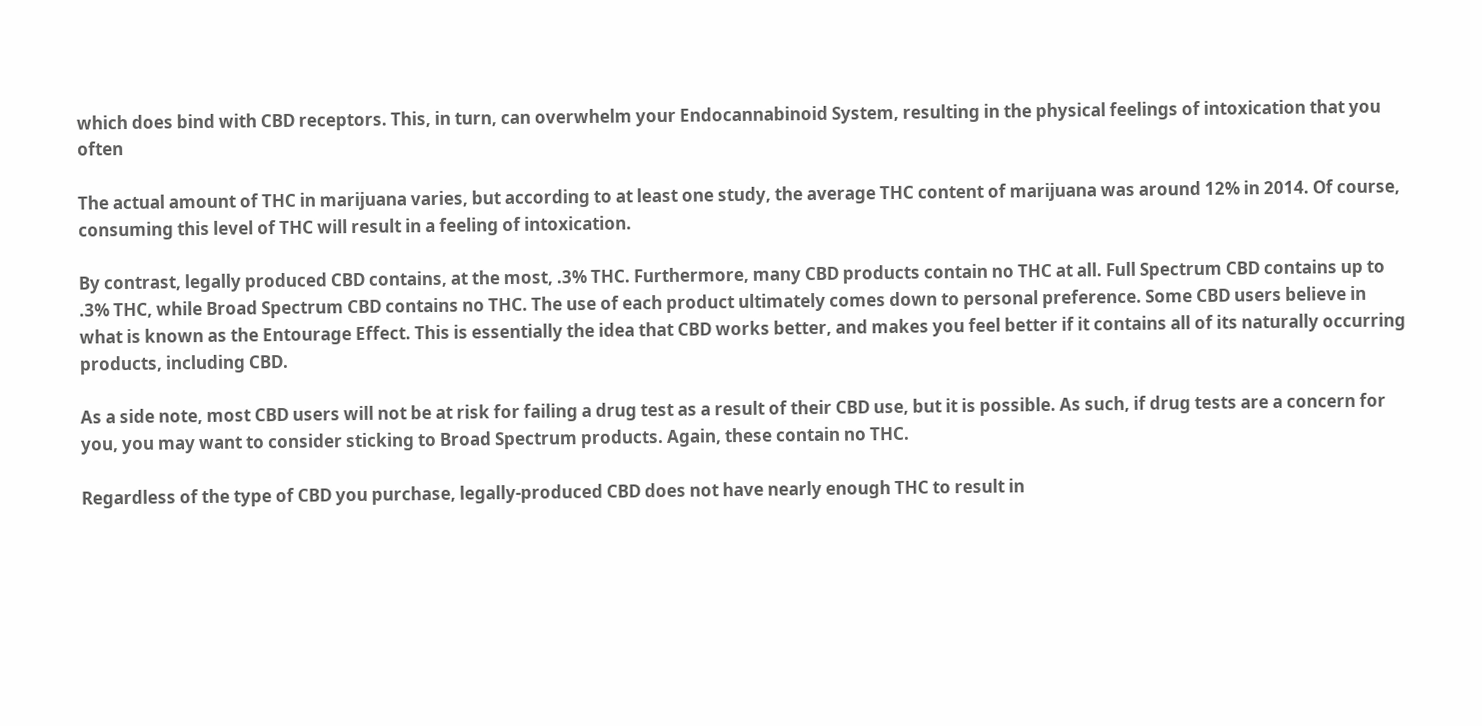which does bind with CBD receptors. This, in turn, can overwhelm your Endocannabinoid System, resulting in the physical feelings of intoxication that you often

The actual amount of THC in marijuana varies, but according to at least one study, the average THC content of marijuana was around 12% in 2014. Of course, consuming this level of THC will result in a feeling of intoxication.

By contrast, legally produced CBD contains, at the most, .3% THC. Furthermore, many CBD products contain no THC at all. Full Spectrum CBD contains up to .3% THC, while Broad Spectrum CBD contains no THC. The use of each product ultimately comes down to personal preference. Some CBD users believe in what is known as the Entourage Effect. This is essentially the idea that CBD works better, and makes you feel better if it contains all of its naturally occurring products, including CBD.

As a side note, most CBD users will not be at risk for failing a drug test as a result of their CBD use, but it is possible. As such, if drug tests are a concern for you, you may want to consider sticking to Broad Spectrum products. Again, these contain no THC.

Regardless of the type of CBD you purchase, legally-produced CBD does not have nearly enough THC to result in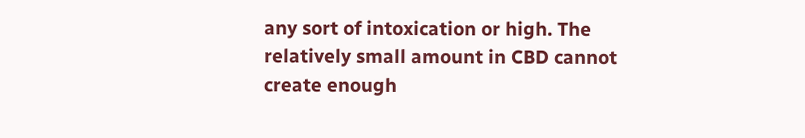any sort of intoxication or high. The relatively small amount in CBD cannot create enough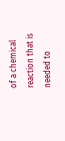of a chemical reaction that is needed to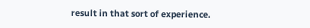result in that sort of experience.